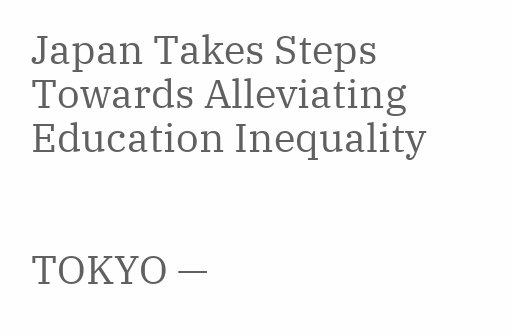Japan Takes Steps Towards Alleviating Education Inequality


TOKYO —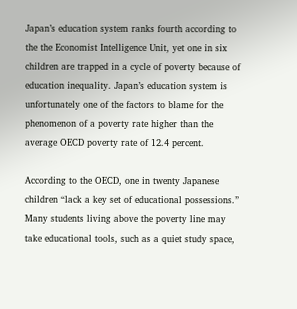Japan’s education system ranks fourth according to the the Economist Intelligence Unit, yet one in six children are trapped in a cycle of poverty because of education inequality. Japan’s education system is unfortunately one of the factors to blame for the phenomenon of a poverty rate higher than the average OECD poverty rate of 12.4 percent.

According to the OECD, one in twenty Japanese children “lack a key set of educational possessions.” Many students living above the poverty line may take educational tools, such as a quiet study space,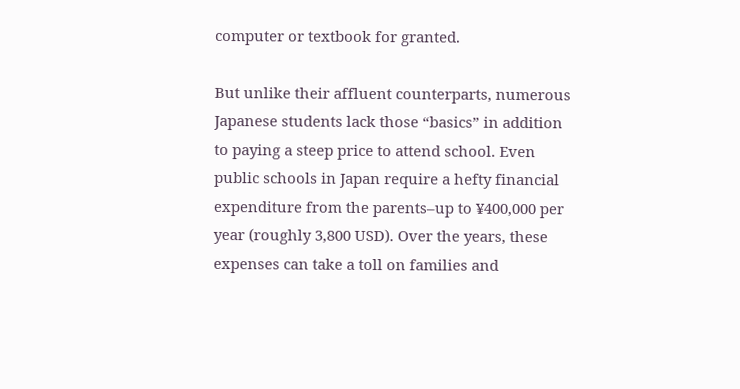computer or textbook for granted.

But unlike their affluent counterparts, numerous Japanese students lack those “basics” in addition to paying a steep price to attend school. Even public schools in Japan require a hefty financial expenditure from the parents–up to ¥400,000 per year (roughly 3,800 USD). Over the years, these expenses can take a toll on families and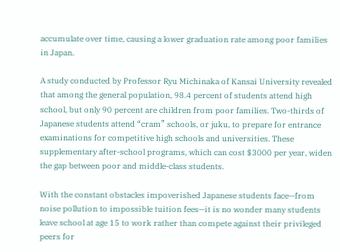accumulate over time, causing a lower graduation rate among poor families in Japan.

A study conducted by Professor Ryu Michinaka of Kansai University revealed that among the general population, 98.4 percent of students attend high school, but only 90 percent are children from poor families. Two-thirds of Japanese students attend “cram” schools, or juku, to prepare for entrance examinations for competitive high schools and universities. These supplementary after-school programs, which can cost $3000 per year, widen the gap between poor and middle-class students.

With the constant obstacles impoverished Japanese students face—from noise pollution to impossible tuition fees—it is no wonder many students leave school at age 15 to work rather than compete against their privileged peers for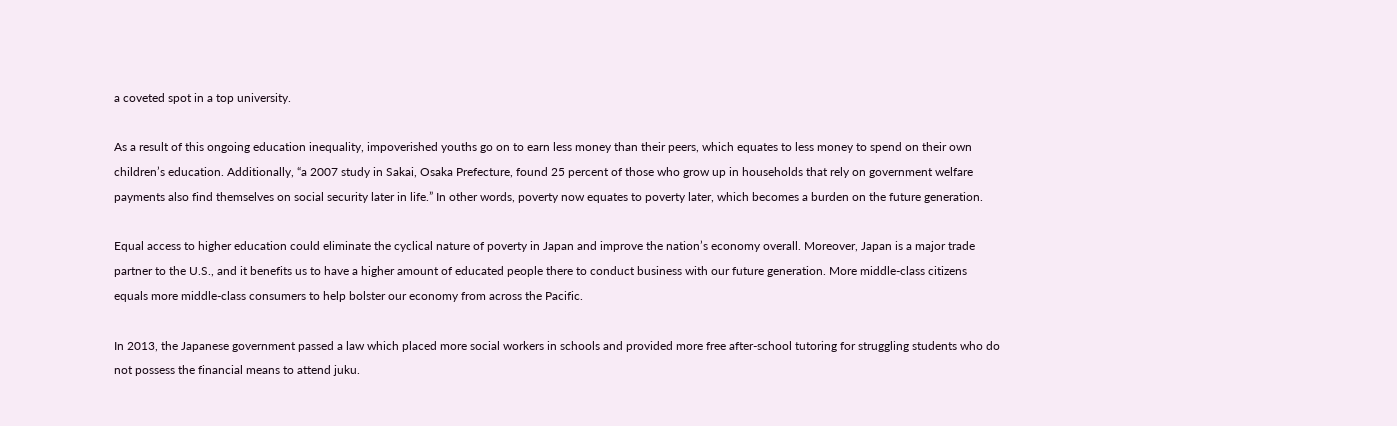a coveted spot in a top university.

As a result of this ongoing education inequality, impoverished youths go on to earn less money than their peers, which equates to less money to spend on their own children’s education. Additionally, “a 2007 study in Sakai, Osaka Prefecture, found 25 percent of those who grow up in households that rely on government welfare payments also find themselves on social security later in life.” In other words, poverty now equates to poverty later, which becomes a burden on the future generation.

Equal access to higher education could eliminate the cyclical nature of poverty in Japan and improve the nation’s economy overall. Moreover, Japan is a major trade partner to the U.S., and it benefits us to have a higher amount of educated people there to conduct business with our future generation. More middle-class citizens equals more middle-class consumers to help bolster our economy from across the Pacific.

In 2013, the Japanese government passed a law which placed more social workers in schools and provided more free after-school tutoring for struggling students who do not possess the financial means to attend juku.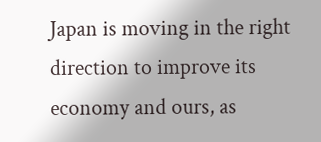Japan is moving in the right direction to improve its economy and ours, as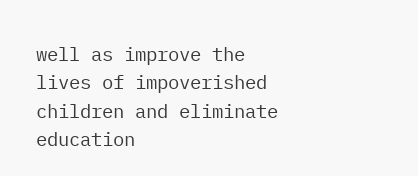well as improve the lives of impoverished children and eliminate education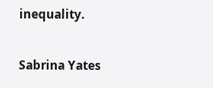inequality.

Sabrina Yates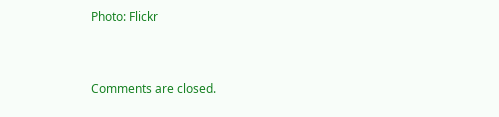Photo: Flickr


Comments are closed.